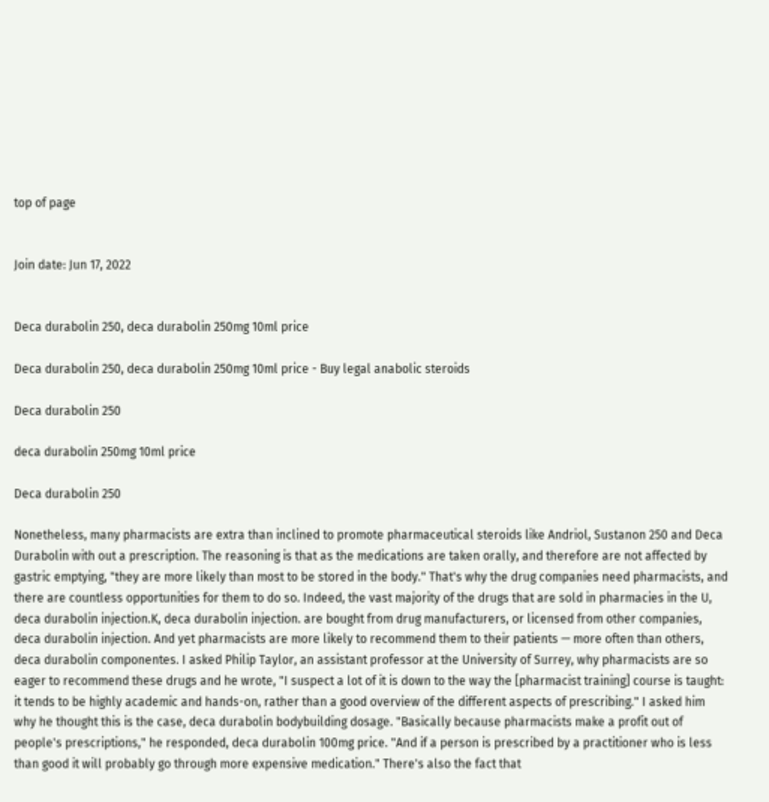top of page


Join date: Jun 17, 2022


Deca durabolin 250, deca durabolin 250mg 10ml price

Deca durabolin 250, deca durabolin 250mg 10ml price - Buy legal anabolic steroids

Deca durabolin 250

deca durabolin 250mg 10ml price

Deca durabolin 250

Nonetheless, many pharmacists are extra than inclined to promote pharmaceutical steroids like Andriol, Sustanon 250 and Deca Durabolin with out a prescription. The reasoning is that as the medications are taken orally, and therefore are not affected by gastric emptying, "they are more likely than most to be stored in the body." That's why the drug companies need pharmacists, and there are countless opportunities for them to do so. Indeed, the vast majority of the drugs that are sold in pharmacies in the U, deca durabolin injection.K, deca durabolin injection. are bought from drug manufacturers, or licensed from other companies, deca durabolin injection. And yet pharmacists are more likely to recommend them to their patients — more often than others, deca durabolin componentes. I asked Philip Taylor, an assistant professor at the University of Surrey, why pharmacists are so eager to recommend these drugs and he wrote, "I suspect a lot of it is down to the way the [pharmacist training] course is taught: it tends to be highly academic and hands-on, rather than a good overview of the different aspects of prescribing." I asked him why he thought this is the case, deca durabolin bodybuilding dosage. "Basically because pharmacists make a profit out of people's prescriptions," he responded, deca durabolin 100mg price. "And if a person is prescribed by a practitioner who is less than good it will probably go through more expensive medication." There's also the fact that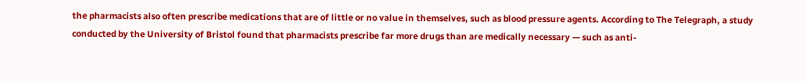the pharmacists also often prescribe medications that are of little or no value in themselves, such as blood pressure agents. According to The Telegraph, a study conducted by the University of Bristol found that pharmacists prescribe far more drugs than are medically necessary — such as anti-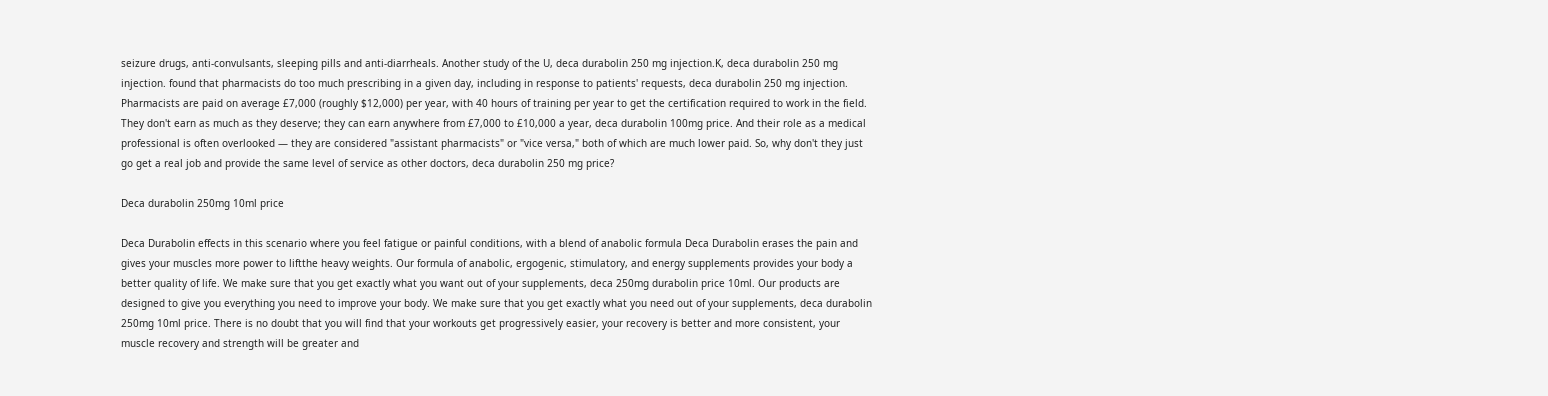seizure drugs, anti-convulsants, sleeping pills and anti-diarrheals. Another study of the U, deca durabolin 250 mg injection.K, deca durabolin 250 mg injection. found that pharmacists do too much prescribing in a given day, including in response to patients' requests, deca durabolin 250 mg injection. Pharmacists are paid on average £7,000 (roughly $12,000) per year, with 40 hours of training per year to get the certification required to work in the field. They don't earn as much as they deserve; they can earn anywhere from £7,000 to £10,000 a year, deca durabolin 100mg price. And their role as a medical professional is often overlooked — they are considered "assistant pharmacists" or "vice versa," both of which are much lower paid. So, why don't they just go get a real job and provide the same level of service as other doctors, deca durabolin 250 mg price?

Deca durabolin 250mg 10ml price

Deca Durabolin effects in this scenario where you feel fatigue or painful conditions, with a blend of anabolic formula Deca Durabolin erases the pain and gives your muscles more power to liftthe heavy weights. Our formula of anabolic, ergogenic, stimulatory, and energy supplements provides your body a better quality of life. We make sure that you get exactly what you want out of your supplements, deca 250mg durabolin price 10ml. Our products are designed to give you everything you need to improve your body. We make sure that you get exactly what you need out of your supplements, deca durabolin 250mg 10ml price. There is no doubt that you will find that your workouts get progressively easier, your recovery is better and more consistent, your muscle recovery and strength will be greater and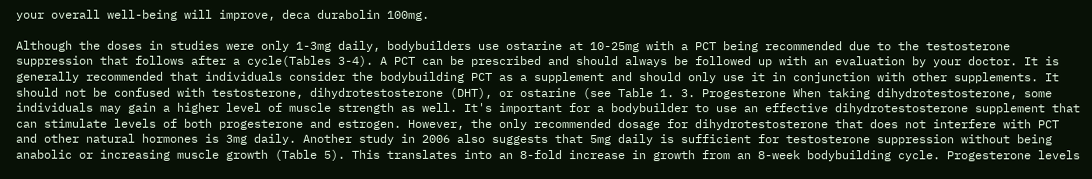your overall well-being will improve, deca durabolin 100mg.

Although the doses in studies were only 1-3mg daily, bodybuilders use ostarine at 10-25mg with a PCT being recommended due to the testosterone suppression that follows after a cycle(Tables 3-4). A PCT can be prescribed and should always be followed up with an evaluation by your doctor. It is generally recommended that individuals consider the bodybuilding PCT as a supplement and should only use it in conjunction with other supplements. It should not be confused with testosterone, dihydrotestosterone (DHT), or ostarine (see Table 1. 3. Progesterone When taking dihydrotestosterone, some individuals may gain a higher level of muscle strength as well. It's important for a bodybuilder to use an effective dihydrotestosterone supplement that can stimulate levels of both progesterone and estrogen. However, the only recommended dosage for dihydrotestosterone that does not interfere with PCT and other natural hormones is 3mg daily. Another study in 2006 also suggests that 5mg daily is sufficient for testosterone suppression without being anabolic or increasing muscle growth (Table 5). This translates into an 8-fold increase in growth from an 8-week bodybuilding cycle. Progesterone levels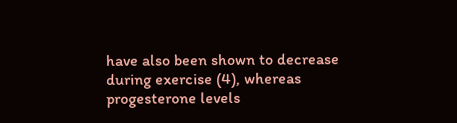have also been shown to decrease during exercise (4), whereas progesterone levels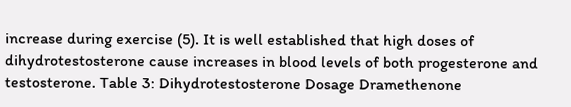increase during exercise (5). It is well established that high doses of dihydrotestosterone cause increases in blood levels of both progesterone and testosterone. Table 3: Dihydrotestosterone Dosage Dramethenone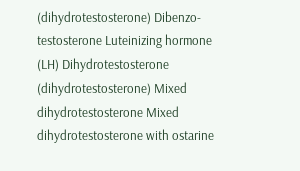(dihydrotestosterone) Dibenzo-testosterone Luteinizing hormone (LH) Dihydrotestosterone (dihydrotestosterone) Mixed dihydrotestosterone Mixed dihydrotestosterone with ostarine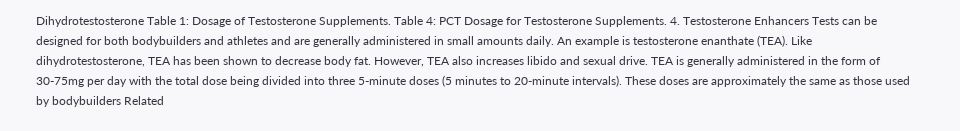Dihydrotestosterone Table 1: Dosage of Testosterone Supplements. Table 4: PCT Dosage for Testosterone Supplements. 4. Testosterone Enhancers Tests can be designed for both bodybuilders and athletes and are generally administered in small amounts daily. An example is testosterone enanthate (TEA). Like dihydrotestosterone, TEA has been shown to decrease body fat. However, TEA also increases libido and sexual drive. TEA is generally administered in the form of 30-75mg per day with the total dose being divided into three 5-minute doses (5 minutes to 20-minute intervals). These doses are approximately the same as those used by bodybuilders Related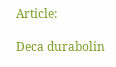Article:

Deca durabolin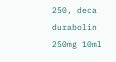250, deca durabolin 250mg 10ml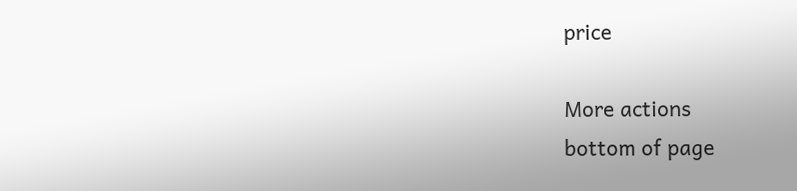price

More actions
bottom of page